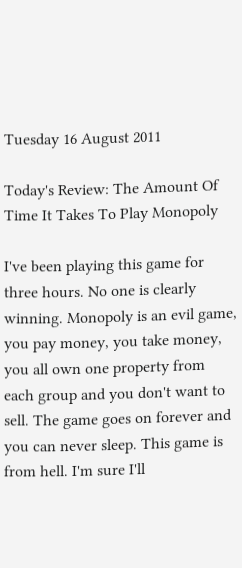Tuesday 16 August 2011

Today's Review: The Amount Of Time It Takes To Play Monopoly

I've been playing this game for three hours. No one is clearly winning. Monopoly is an evil game, you pay money, you take money, you all own one property from each group and you don't want to sell. The game goes on forever and you can never sleep. This game is from hell. I'm sure I'll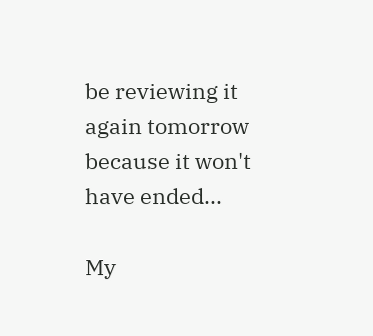be reviewing it again tomorrow because it won't have ended...

My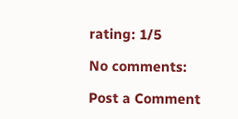rating: 1/5

No comments:

Post a Comment